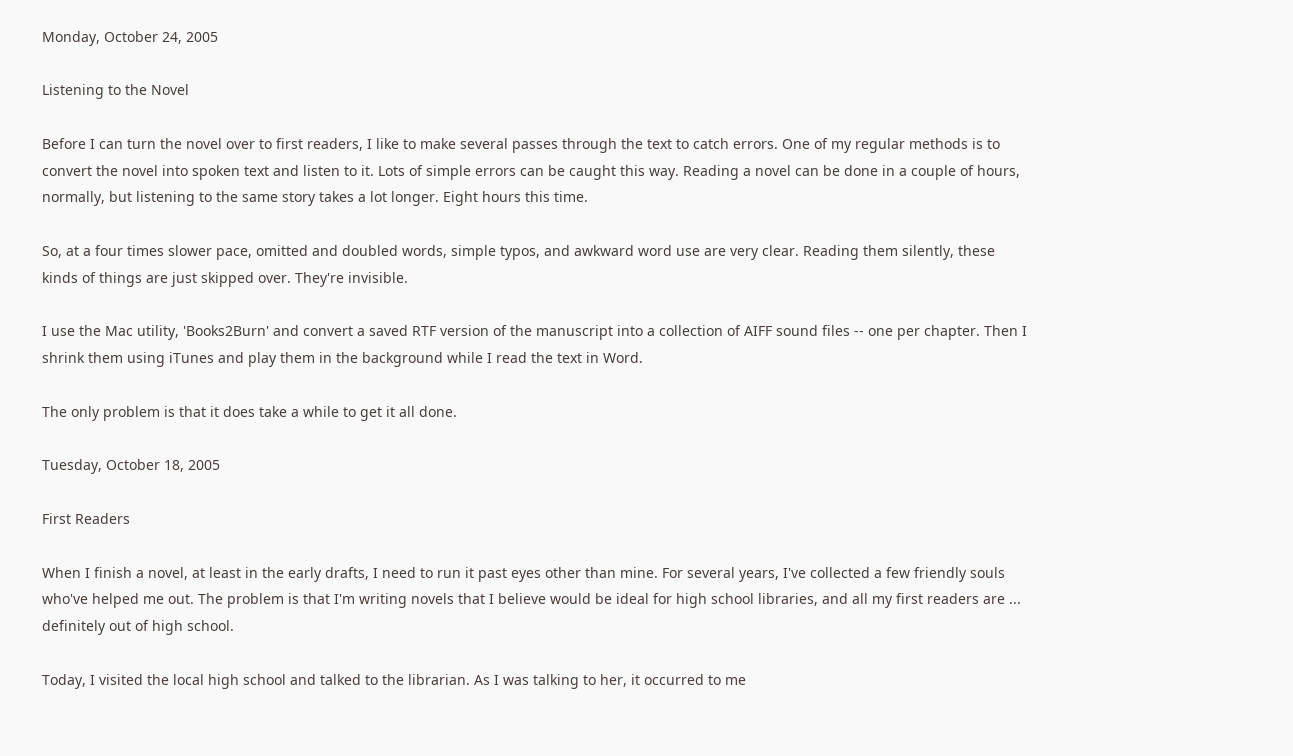Monday, October 24, 2005

Listening to the Novel

Before I can turn the novel over to first readers, I like to make several passes through the text to catch errors. One of my regular methods is to convert the novel into spoken text and listen to it. Lots of simple errors can be caught this way. Reading a novel can be done in a couple of hours, normally, but listening to the same story takes a lot longer. Eight hours this time.

So, at a four times slower pace, omitted and doubled words, simple typos, and awkward word use are very clear. Reading them silently, these kinds of things are just skipped over. They're invisible.

I use the Mac utility, 'Books2Burn' and convert a saved RTF version of the manuscript into a collection of AIFF sound files -- one per chapter. Then I shrink them using iTunes and play them in the background while I read the text in Word.

The only problem is that it does take a while to get it all done.

Tuesday, October 18, 2005

First Readers

When I finish a novel, at least in the early drafts, I need to run it past eyes other than mine. For several years, I've collected a few friendly souls who've helped me out. The problem is that I'm writing novels that I believe would be ideal for high school libraries, and all my first readers are ... definitely out of high school.

Today, I visited the local high school and talked to the librarian. As I was talking to her, it occurred to me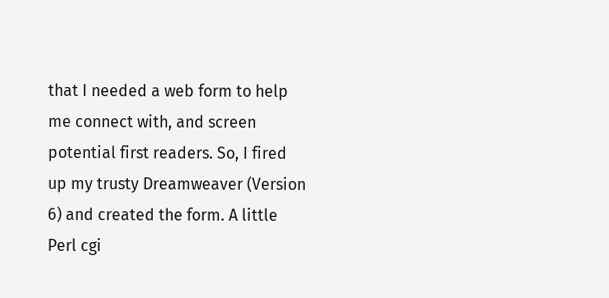that I needed a web form to help me connect with, and screen potential first readers. So, I fired up my trusty Dreamweaver (Version 6) and created the form. A little Perl cgi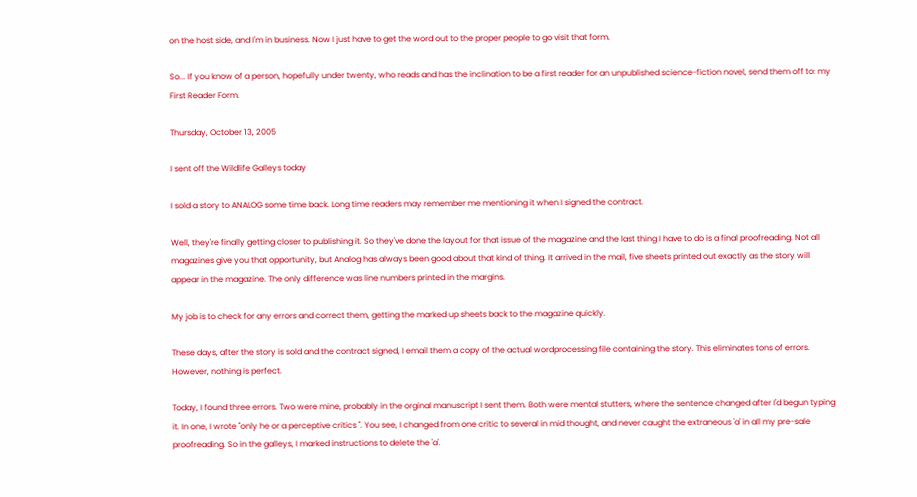on the host side, and I'm in business. Now I just have to get the word out to the proper people to go visit that form.

So... If you know of a person, hopefully under twenty, who reads and has the inclination to be a first reader for an unpublished science-fiction novel, send them off to: my First Reader Form.

Thursday, October 13, 2005

I sent off the Wildlife Galleys today

I sold a story to ANALOG some time back. Long time readers may remember me mentioning it when I signed the contract.

Well, they're finally getting closer to publishing it. So they've done the layout for that issue of the magazine and the last thing I have to do is a final proofreading. Not all magazines give you that opportunity, but Analog has always been good about that kind of thing. It arrived in the mail, five sheets printed out exactly as the story will appear in the magazine. The only difference was line numbers printed in the margins.

My job is to check for any errors and correct them, getting the marked up sheets back to the magazine quickly.

These days, after the story is sold and the contract signed, I email them a copy of the actual wordprocessing file containing the story. This eliminates tons of errors. However, nothing is perfect.

Today, I found three errors. Two were mine, probably in the orginal manuscript I sent them. Both were mental stutters, where the sentence changed after I'd begun typing it. In one, I wrote "only he or a perceptive critics ". You see, I changed from one critic to several in mid thought, and never caught the extraneous 'a' in all my pre-sale proofreading. So in the galleys, I marked instructions to delete the 'a'.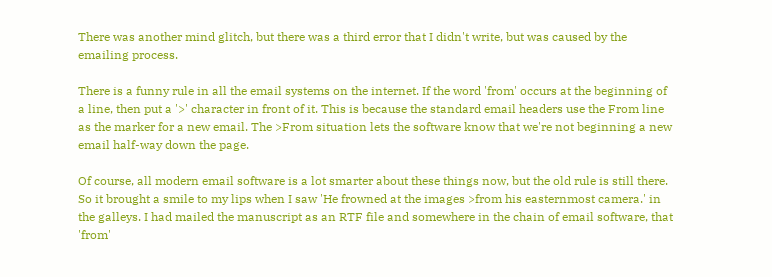There was another mind glitch, but there was a third error that I didn't write, but was caused by the emailing process.

There is a funny rule in all the email systems on the internet. If the word 'from' occurs at the beginning of a line, then put a '>' character in front of it. This is because the standard email headers use the From line as the marker for a new email. The >From situation lets the software know that we're not beginning a new email half-way down the page.

Of course, all modern email software is a lot smarter about these things now, but the old rule is still there. So it brought a smile to my lips when I saw 'He frowned at the images >from his easternmost camera.' in the galleys. I had mailed the manuscript as an RTF file and somewhere in the chain of email software, that 'from'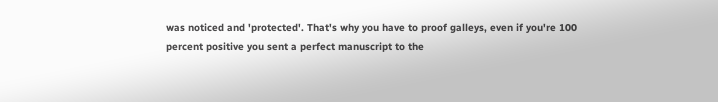was noticed and 'protected'. That's why you have to proof galleys, even if you're 100 percent positive you sent a perfect manuscript to the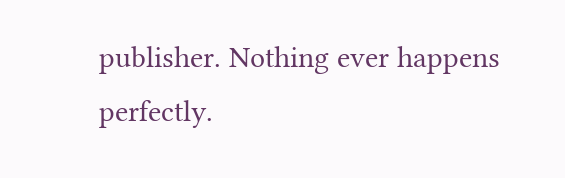publisher. Nothing ever happens perfectly.